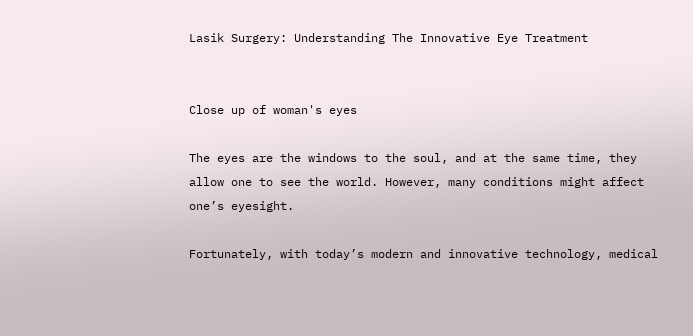Lasik Surgery: Understanding The Innovative Eye Treatment


Close up of woman's eyes

The eyes are the windows to the soul, and at the same time, they allow one to see the world. However, many conditions might affect one’s eyesight.

Fortunately, with today’s modern and innovative technology, medical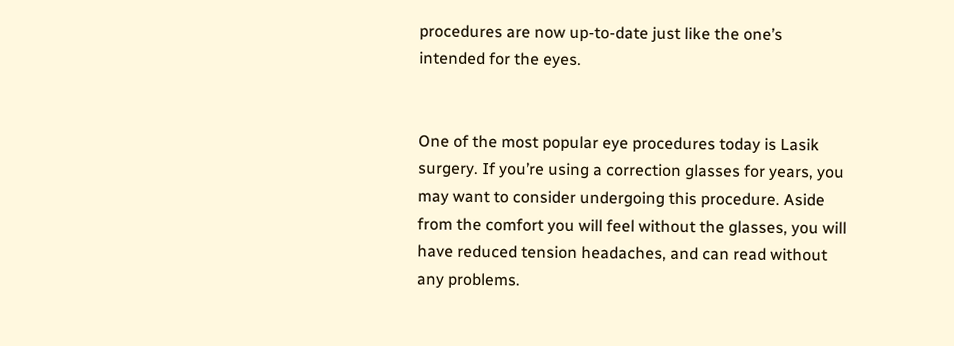procedures are now up-to-date just like the one’s intended for the eyes.


One of the most popular eye procedures today is Lasik surgery. If you’re using a correction glasses for years, you may want to consider undergoing this procedure. Aside from the comfort you will feel without the glasses, you will have reduced tension headaches, and can read without any problems.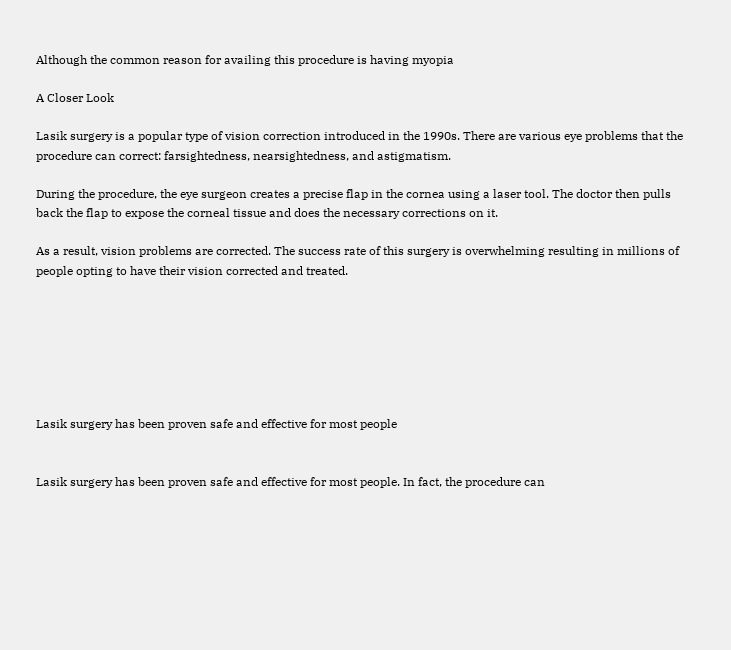Although the common reason for availing this procedure is having myopia

A Closer Look

Lasik surgery is a popular type of vision correction introduced in the 1990s. There are various eye problems that the procedure can correct: farsightedness, nearsightedness, and astigmatism.

During the procedure, the eye surgeon creates a precise flap in the cornea using a laser tool. The doctor then pulls back the flap to expose the corneal tissue and does the necessary corrections on it.

As a result, vision problems are corrected. The success rate of this surgery is overwhelming resulting in millions of people opting to have their vision corrected and treated.







Lasik surgery has been proven safe and effective for most people


Lasik surgery has been proven safe and effective for most people. In fact, the procedure can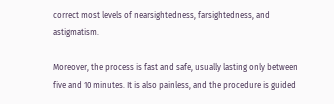correct most levels of nearsightedness, farsightedness, and astigmatism.

Moreover, the process is fast and safe, usually lasting only between five and 10 minutes. It is also painless, and the procedure is guided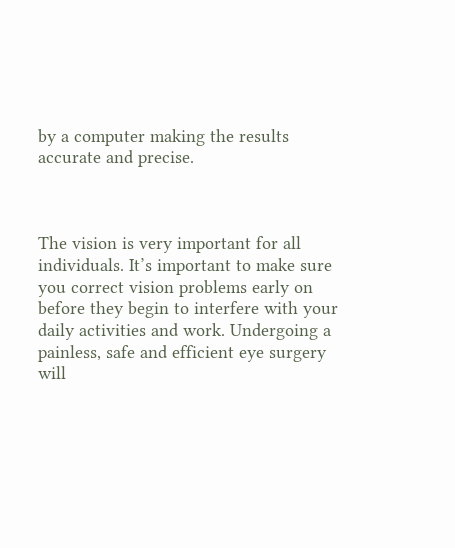by a computer making the results accurate and precise.



The vision is very important for all individuals. It’s important to make sure you correct vision problems early on before they begin to interfere with your daily activities and work. Undergoing a painless, safe and efficient eye surgery will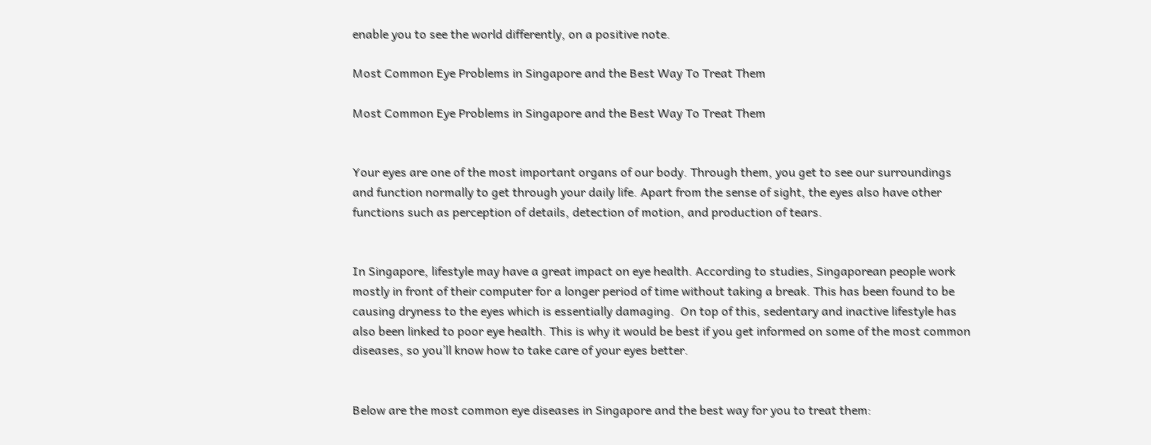enable you to see the world differently, on a positive note.

Most Common Eye Problems in Singapore and the Best Way To Treat Them

Most Common Eye Problems in Singapore and the Best Way To Treat Them


Your eyes are one of the most important organs of our body. Through them, you get to see our surroundings and function normally to get through your daily life. Apart from the sense of sight, the eyes also have other functions such as perception of details, detection of motion, and production of tears.


In Singapore, lifestyle may have a great impact on eye health. According to studies, Singaporean people work mostly in front of their computer for a longer period of time without taking a break. This has been found to be causing dryness to the eyes which is essentially damaging.  On top of this, sedentary and inactive lifestyle has also been linked to poor eye health. This is why it would be best if you get informed on some of the most common diseases, so you’ll know how to take care of your eyes better.


Below are the most common eye diseases in Singapore and the best way for you to treat them: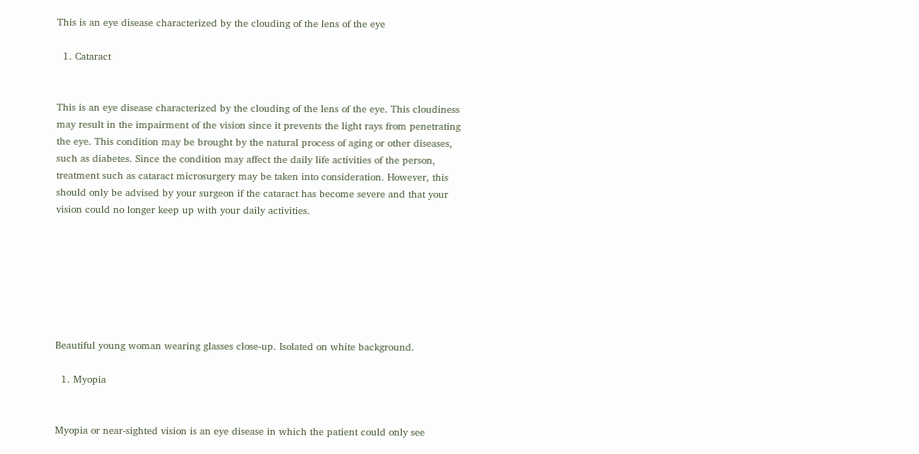This is an eye disease characterized by the clouding of the lens of the eye

  1. Cataract


This is an eye disease characterized by the clouding of the lens of the eye. This cloudiness may result in the impairment of the vision since it prevents the light rays from penetrating the eye. This condition may be brought by the natural process of aging or other diseases, such as diabetes. Since the condition may affect the daily life activities of the person, treatment such as cataract microsurgery may be taken into consideration. However, this should only be advised by your surgeon if the cataract has become severe and that your vision could no longer keep up with your daily activities.







Beautiful young woman wearing glasses close-up. Isolated on white background.

  1. Myopia


Myopia or near-sighted vision is an eye disease in which the patient could only see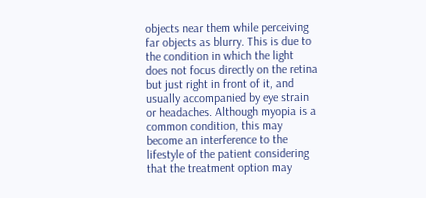objects near them while perceiving far objects as blurry. This is due to the condition in which the light does not focus directly on the retina but just right in front of it, and usually accompanied by eye strain or headaches. Although myopia is a common condition, this may become an interference to the lifestyle of the patient considering that the treatment option may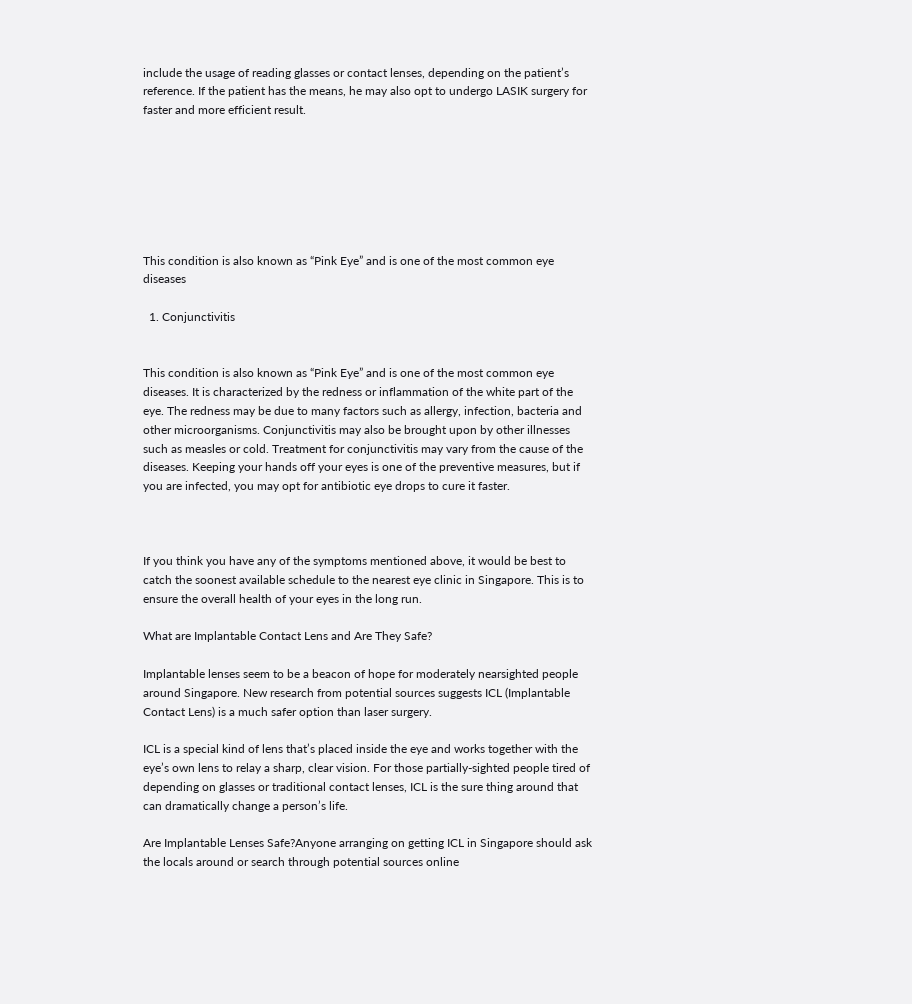include the usage of reading glasses or contact lenses, depending on the patient’s reference. If the patient has the means, he may also opt to undergo LASIK surgery for faster and more efficient result.







This condition is also known as “Pink Eye” and is one of the most common eye diseases

  1. Conjunctivitis


This condition is also known as “Pink Eye” and is one of the most common eye diseases. It is characterized by the redness or inflammation of the white part of the eye. The redness may be due to many factors such as allergy, infection, bacteria and other microorganisms. Conjunctivitis may also be brought upon by other illnesses such as measles or cold. Treatment for conjunctivitis may vary from the cause of the diseases. Keeping your hands off your eyes is one of the preventive measures, but if you are infected, you may opt for antibiotic eye drops to cure it faster.



If you think you have any of the symptoms mentioned above, it would be best to catch the soonest available schedule to the nearest eye clinic in Singapore. This is to ensure the overall health of your eyes in the long run.

What are Implantable Contact Lens and Are They Safe?

Implantable lenses seem to be a beacon of hope for moderately nearsighted people around Singapore. New research from potential sources suggests ICL (Implantable Contact Lens) is a much safer option than laser surgery.

ICL is a special kind of lens that’s placed inside the eye and works together with the eye’s own lens to relay a sharp, clear vision. For those partially-sighted people tired of depending on glasses or traditional contact lenses, ICL is the sure thing around that can dramatically change a person’s life.

Are Implantable Lenses Safe?Anyone arranging on getting ICL in Singapore should ask the locals around or search through potential sources online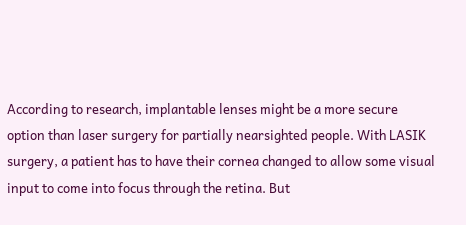According to research, implantable lenses might be a more secure option than laser surgery for partially nearsighted people. With LASIK surgery, a patient has to have their cornea changed to allow some visual input to come into focus through the retina. But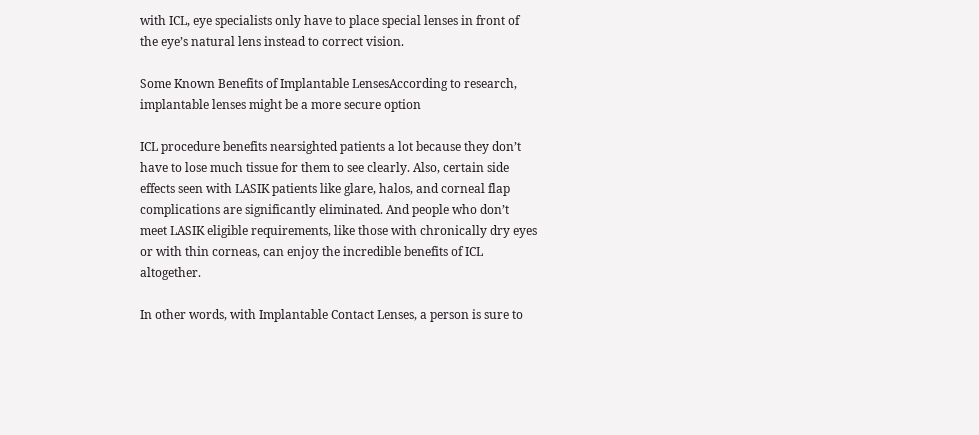with ICL, eye specialists only have to place special lenses in front of the eye’s natural lens instead to correct vision.

Some Known Benefits of Implantable LensesAccording to research, implantable lenses might be a more secure option

ICL procedure benefits nearsighted patients a lot because they don’t have to lose much tissue for them to see clearly. Also, certain side effects seen with LASIK patients like glare, halos, and corneal flap complications are significantly eliminated. And people who don’t meet LASIK eligible requirements, like those with chronically dry eyes or with thin corneas, can enjoy the incredible benefits of ICL altogether.

In other words, with Implantable Contact Lenses, a person is sure to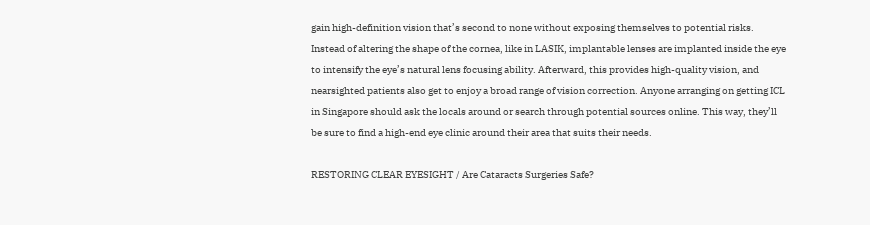gain high-definition vision that’s second to none without exposing themselves to potential risks. Instead of altering the shape of the cornea, like in LASIK, implantable lenses are implanted inside the eye to intensify the eye’s natural lens focusing ability. Afterward, this provides high-quality vision, and nearsighted patients also get to enjoy a broad range of vision correction. Anyone arranging on getting ICL in Singapore should ask the locals around or search through potential sources online. This way, they’ll be sure to find a high-end eye clinic around their area that suits their needs.

RESTORING CLEAR EYESIGHT / Are Cataracts Surgeries Safe?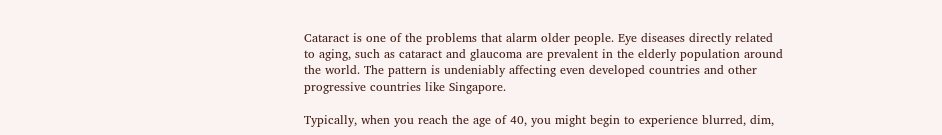Cataract is one of the problems that alarm older people. Eye diseases directly related to aging, such as cataract and glaucoma are prevalent in the elderly population around the world. The pattern is undeniably affecting even developed countries and other progressive countries like Singapore.

Typically, when you reach the age of 40, you might begin to experience blurred, dim,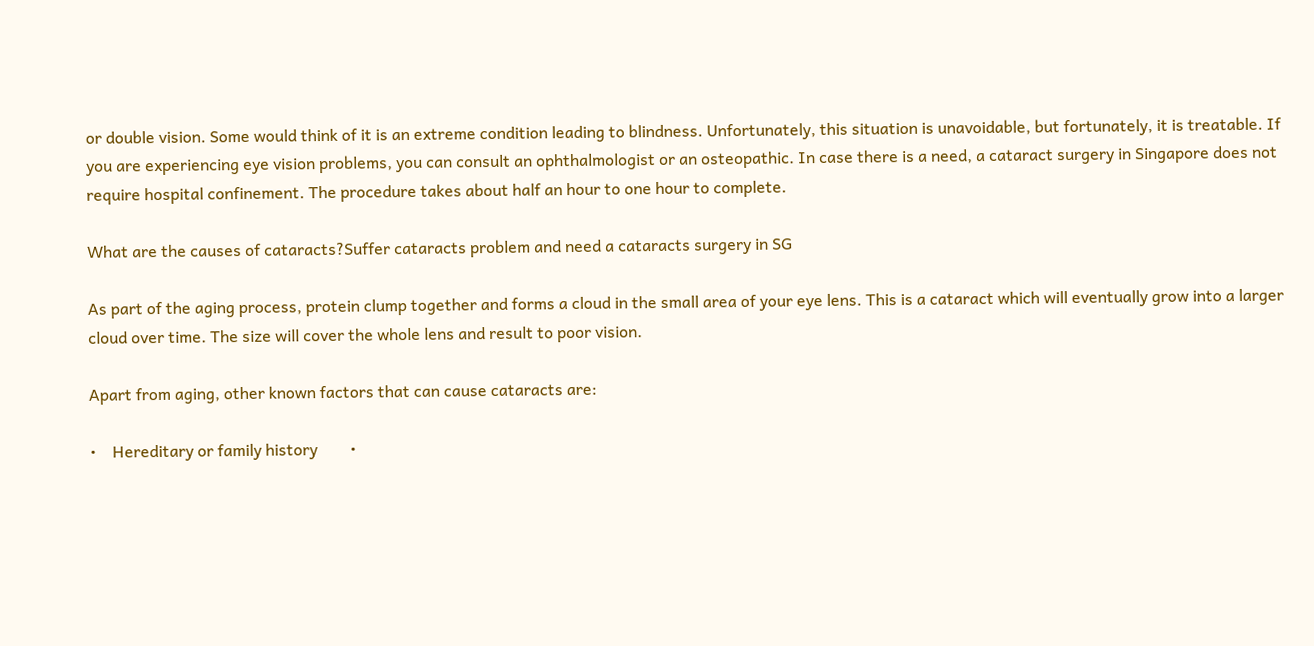or double vision. Some would think of it is an extreme condition leading to blindness. Unfortunately, this situation is unavoidable, but fortunately, it is treatable. If you are experiencing eye vision problems, you can consult an ophthalmologist or an osteopathic. In case there is a need, a cataract surgery in Singapore does not require hospital confinement. The procedure takes about half an hour to one hour to complete.

What are the causes of cataracts?Suffer cataracts problem and need a cataracts surgery in SG

As part of the aging process, protein clump together and forms a cloud in the small area of your eye lens. This is a cataract which will eventually grow into a larger cloud over time. The size will cover the whole lens and result to poor vision.

Apart from aging, other known factors that can cause cataracts are:

•    Hereditary or family history        •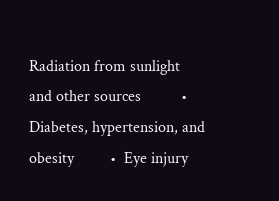Radiation from sunlight and other sources          •  Diabetes, hypertension, and obesity         •  Eye injury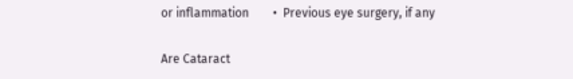or inflammation        •  Previous eye surgery, if any

Are Cataract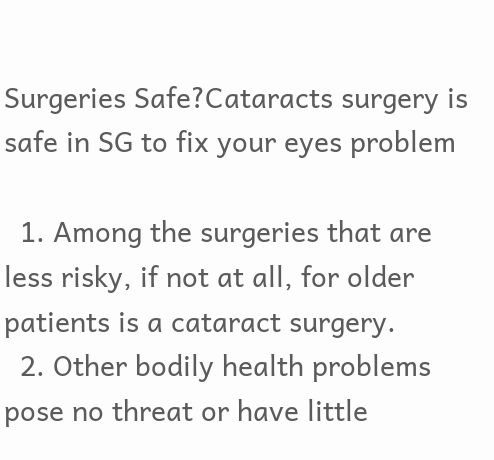Surgeries Safe?Cataracts surgery is safe in SG to fix your eyes problem

  1. Among the surgeries that are less risky, if not at all, for older patients is a cataract surgery.
  2. Other bodily health problems pose no threat or have little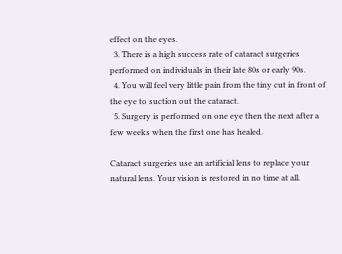effect on the eyes.
  3. There is a high success rate of cataract surgeries performed on individuals in their late 80s or early 90s.
  4. You will feel very little pain from the tiny cut in front of the eye to suction out the cataract.
  5. Surgery is performed on one eye then the next after a few weeks when the first one has healed.

Cataract surgeries use an artificial lens to replace your natural lens. Your vision is restored in no time at all.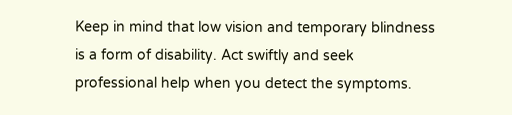Keep in mind that low vision and temporary blindness is a form of disability. Act swiftly and seek professional help when you detect the symptoms.